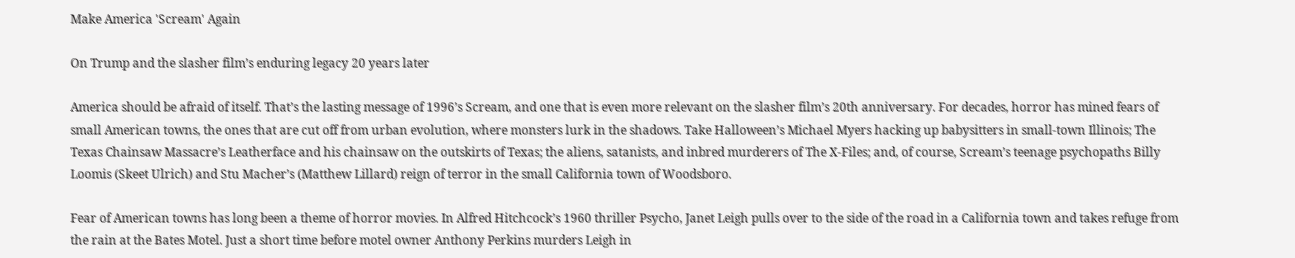Make America 'Scream' Again

On Trump and the slasher film’s enduring legacy 20 years later

America should be afraid of itself. That’s the lasting message of 1996’s Scream, and one that is even more relevant on the slasher film’s 20th anniversary. For decades, horror has mined fears of small American towns, the ones that are cut off from urban evolution, where monsters lurk in the shadows. Take Halloween’s Michael Myers hacking up babysitters in small-town Illinois; The Texas Chainsaw Massacre’s Leatherface and his chainsaw on the outskirts of Texas; the aliens, satanists, and inbred murderers of The X-Files; and, of course, Scream’s teenage psychopaths Billy Loomis (Skeet Ulrich) and Stu Macher’s (Matthew Lillard) reign of terror in the small California town of Woodsboro.

Fear of American towns has long been a theme of horror movies. In Alfred Hitchcock’s 1960 thriller Psycho, Janet Leigh pulls over to the side of the road in a California town and takes refuge from the rain at the Bates Motel. Just a short time before motel owner Anthony Perkins murders Leigh in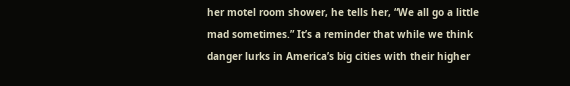her motel room shower, he tells her, “We all go a little mad sometimes.” It’s a reminder that while we think danger lurks in America’s big cities with their higher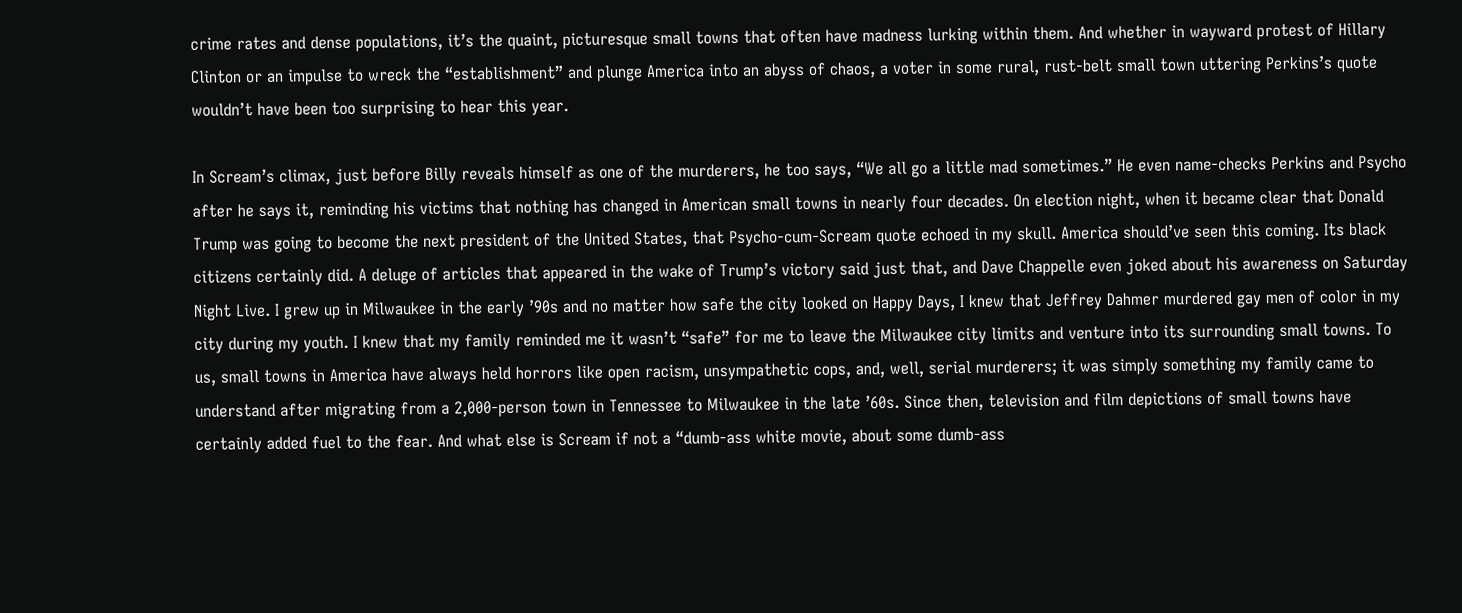crime rates and dense populations, it’s the quaint, picturesque small towns that often have madness lurking within them. And whether in wayward protest of Hillary Clinton or an impulse to wreck the “establishment” and plunge America into an abyss of chaos, a voter in some rural, rust-belt small town uttering Perkins’s quote wouldn’t have been too surprising to hear this year.

In Scream’s climax, just before Billy reveals himself as one of the murderers, he too says, “We all go a little mad sometimes.” He even name-checks Perkins and Psycho after he says it, reminding his victims that nothing has changed in American small towns in nearly four decades. On election night, when it became clear that Donald Trump was going to become the next president of the United States, that Psycho-cum-Scream quote echoed in my skull. America should’ve seen this coming. Its black citizens certainly did. A deluge of articles that appeared in the wake of Trump’s victory said just that, and Dave Chappelle even joked about his awareness on Saturday Night Live. I grew up in Milwaukee in the early ’90s and no matter how safe the city looked on Happy Days, I knew that Jeffrey Dahmer murdered gay men of color in my city during my youth. I knew that my family reminded me it wasn’t “safe” for me to leave the Milwaukee city limits and venture into its surrounding small towns. To us, small towns in America have always held horrors like open racism, unsympathetic cops, and, well, serial murderers; it was simply something my family came to understand after migrating from a 2,000-person town in Tennessee to Milwaukee in the late ’60s. Since then, television and film depictions of small towns have certainly added fuel to the fear. And what else is Scream if not a “dumb-ass white movie, about some dumb-ass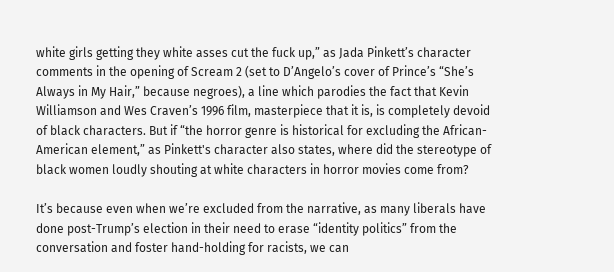white girls getting they white asses cut the fuck up,” as Jada Pinkett’s character comments in the opening of Scream 2 (set to D’Angelo’s cover of Prince’s “She’s Always in My Hair,” because negroes), a line which parodies the fact that Kevin Williamson and Wes Craven’s 1996 film, masterpiece that it is, is completely devoid of black characters. But if “the horror genre is historical for excluding the African-American element,” as Pinkett's character also states, where did the stereotype of black women loudly shouting at white characters in horror movies come from?

It’s because even when we’re excluded from the narrative, as many liberals have done post-Trump’s election in their need to erase “identity politics” from the conversation and foster hand-holding for racists, we can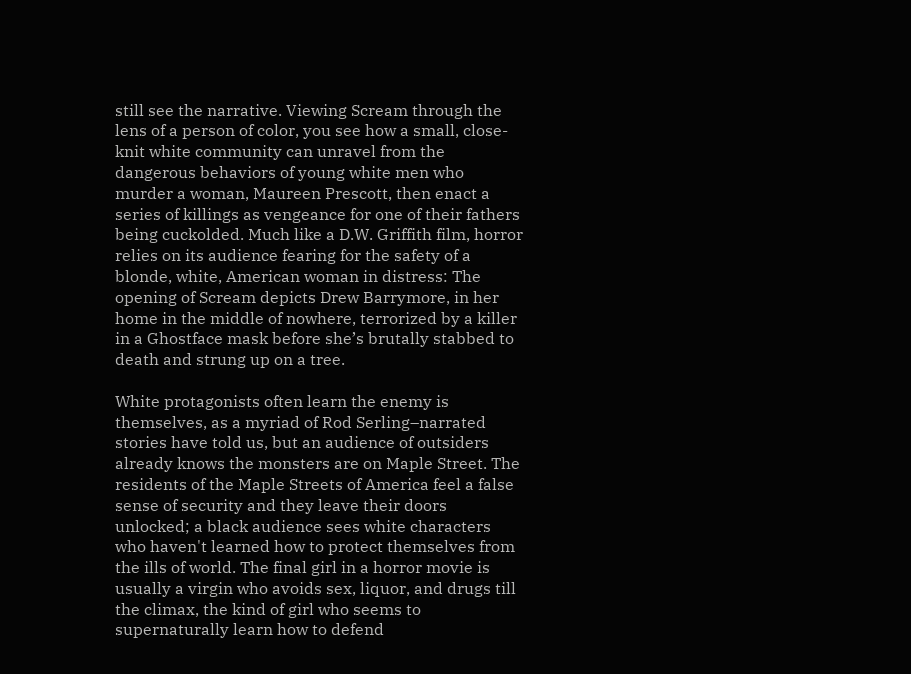still see the narrative. Viewing Scream through the lens of a person of color, you see how a small, close-knit white community can unravel from the dangerous behaviors of young white men who murder a woman, Maureen Prescott, then enact a series of killings as vengeance for one of their fathers being cuckolded. Much like a D.W. Griffith film, horror relies on its audience fearing for the safety of a blonde, white, American woman in distress: The opening of Scream depicts Drew Barrymore, in her home in the middle of nowhere, terrorized by a killer in a Ghostface mask before she’s brutally stabbed to death and strung up on a tree.

White protagonists often learn the enemy is themselves, as a myriad of Rod Serling–narrated stories have told us, but an audience of outsiders already knows the monsters are on Maple Street. The residents of the Maple Streets of America feel a false sense of security and they leave their doors unlocked; a black audience sees white characters who haven't learned how to protect themselves from the ills of world. The final girl in a horror movie is usually a virgin who avoids sex, liquor, and drugs till the climax, the kind of girl who seems to supernaturally learn how to defend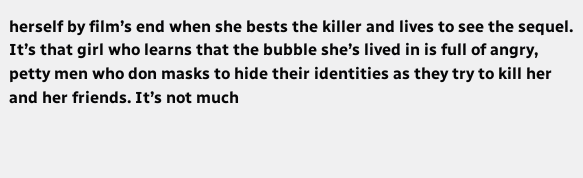herself by film’s end when she bests the killer and lives to see the sequel. It’s that girl who learns that the bubble she’s lived in is full of angry, petty men who don masks to hide their identities as they try to kill her and her friends. It’s not much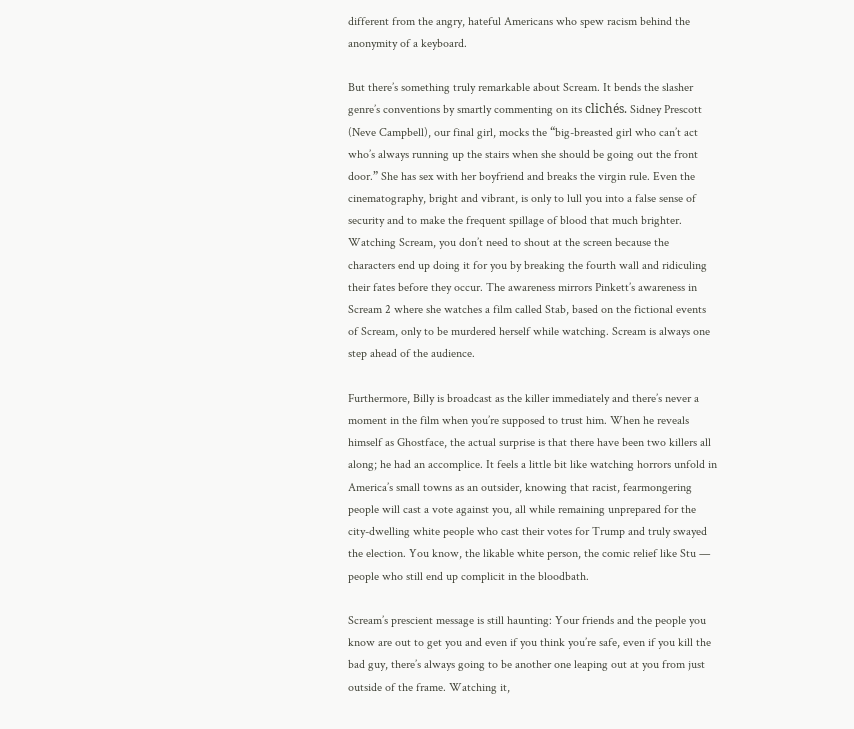different from the angry, hateful Americans who spew racism behind the anonymity of a keyboard.

But there’s something truly remarkable about Scream. It bends the slasher genre’s conventions by smartly commenting on its clichés. Sidney Prescott (Neve Campbell), our final girl, mocks the “big-breasted girl who can’t act who’s always running up the stairs when she should be going out the front door.” She has sex with her boyfriend and breaks the virgin rule. Even the cinematography, bright and vibrant, is only to lull you into a false sense of security and to make the frequent spillage of blood that much brighter. Watching Scream, you don’t need to shout at the screen because the characters end up doing it for you by breaking the fourth wall and ridiculing their fates before they occur. The awareness mirrors Pinkett’s awareness in Scream 2 where she watches a film called Stab, based on the fictional events of Scream, only to be murdered herself while watching. Scream is always one step ahead of the audience.

Furthermore, Billy is broadcast as the killer immediately and there’s never a moment in the film when you’re supposed to trust him. When he reveals himself as Ghostface, the actual surprise is that there have been two killers all along; he had an accomplice. It feels a little bit like watching horrors unfold in America’s small towns as an outsider, knowing that racist, fearmongering people will cast a vote against you, all while remaining unprepared for the city-dwelling white people who cast their votes for Trump and truly swayed the election. You know, the likable white person, the comic relief like Stu — people who still end up complicit in the bloodbath.

Scream’s prescient message is still haunting: Your friends and the people you know are out to get you and even if you think you’re safe, even if you kill the bad guy, there’s always going to be another one leaping out at you from just outside of the frame. Watching it,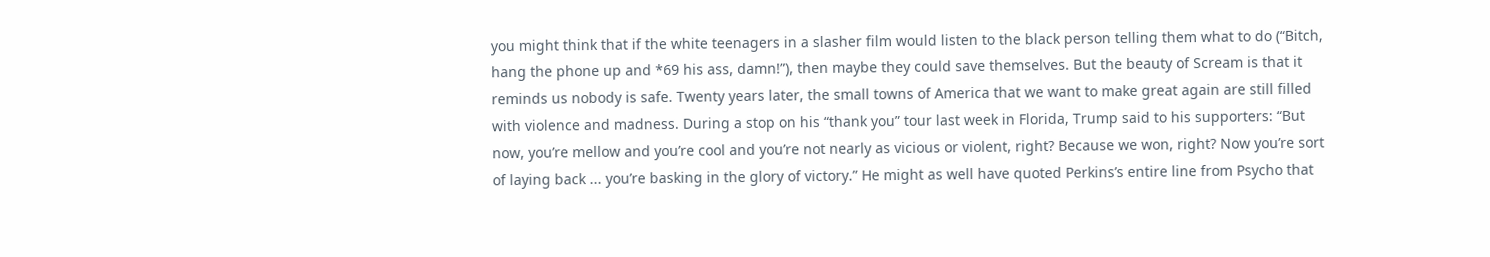you might think that if the white teenagers in a slasher film would listen to the black person telling them what to do (“Bitch, hang the phone up and *69 his ass, damn!”), then maybe they could save themselves. But the beauty of Scream is that it reminds us nobody is safe. Twenty years later, the small towns of America that we want to make great again are still filled with violence and madness. During a stop on his “thank you” tour last week in Florida, Trump said to his supporters: “But now, you’re mellow and you’re cool and you’re not nearly as vicious or violent, right? Because we won, right? Now you’re sort of laying back ... you’re basking in the glory of victory.” He might as well have quoted Perkins’s entire line from Psycho that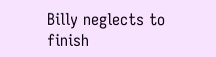Billy neglects to finish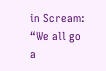in Scream: “We all go a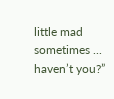little mad sometimes ... haven’t you?”